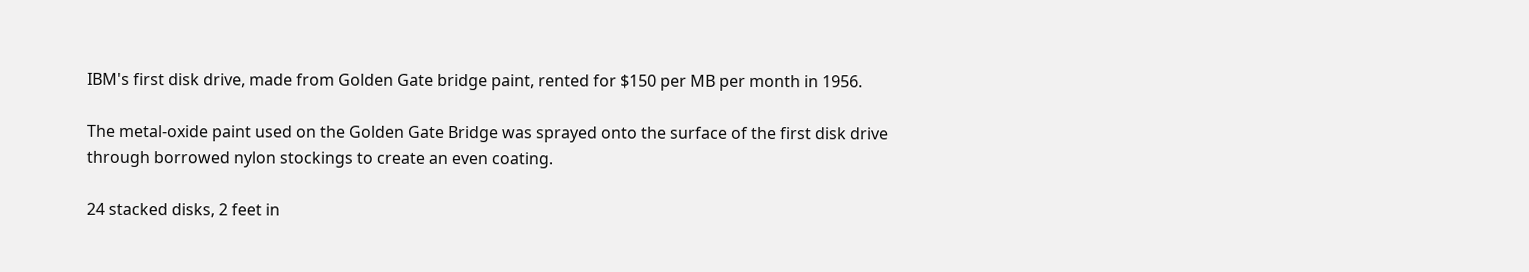IBM's first disk drive, made from Golden Gate bridge paint, rented for $150 per MB per month in 1956.

The metal-oxide paint used on the Golden Gate Bridge was sprayed onto the surface of the first disk drive through borrowed nylon stockings to create an even coating.

24 stacked disks, 2 feet in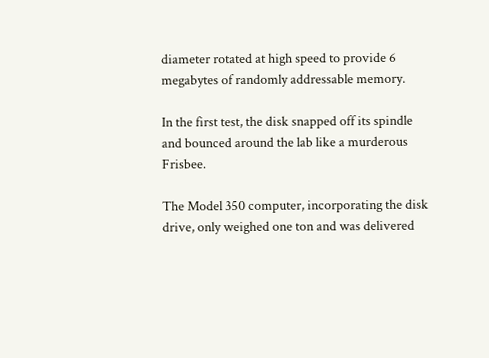diameter rotated at high speed to provide 6 megabytes of randomly addressable memory.

In the first test, the disk snapped off its spindle and bounced around the lab like a murderous Frisbee.

The Model 350 computer, incorporating the disk drive, only weighed one ton and was delivered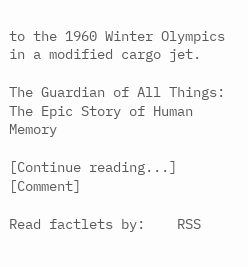to the 1960 Winter Olympics in a modified cargo jet.

The Guardian of All Things: The Epic Story of Human Memory

[Continue reading...] [Comment]

Read factlets by:    RSS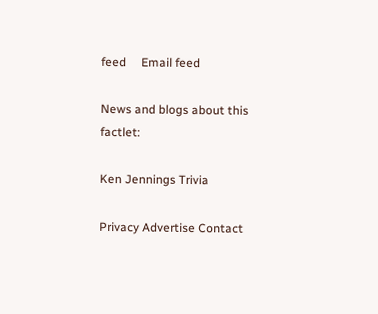feed     Email feed

News and blogs about this factlet:

Ken Jennings Trivia

Privacy Advertise Contact